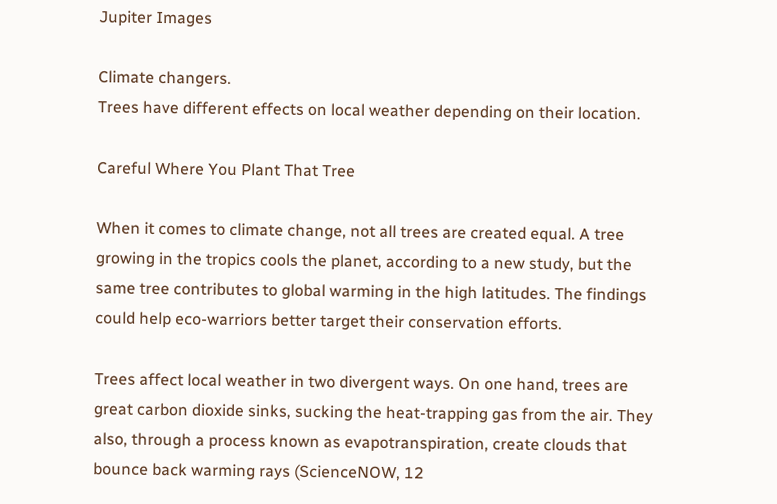Jupiter Images

Climate changers.
Trees have different effects on local weather depending on their location.

Careful Where You Plant That Tree

When it comes to climate change, not all trees are created equal. A tree growing in the tropics cools the planet, according to a new study, but the same tree contributes to global warming in the high latitudes. The findings could help eco-warriors better target their conservation efforts.

Trees affect local weather in two divergent ways. On one hand, trees are great carbon dioxide sinks, sucking the heat-trapping gas from the air. They also, through a process known as evapotranspiration, create clouds that bounce back warming rays (ScienceNOW, 12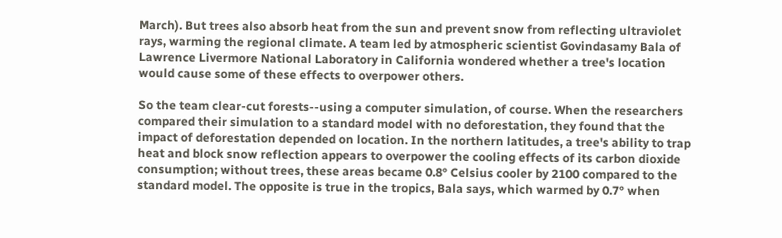March). But trees also absorb heat from the sun and prevent snow from reflecting ultraviolet rays, warming the regional climate. A team led by atmospheric scientist Govindasamy Bala of Lawrence Livermore National Laboratory in California wondered whether a tree's location would cause some of these effects to overpower others.

So the team clear-cut forests--using a computer simulation, of course. When the researchers compared their simulation to a standard model with no deforestation, they found that the impact of deforestation depended on location. In the northern latitudes, a tree's ability to trap heat and block snow reflection appears to overpower the cooling effects of its carbon dioxide consumption; without trees, these areas became 0.8° Celsius cooler by 2100 compared to the standard model. The opposite is true in the tropics, Bala says, which warmed by 0.7° when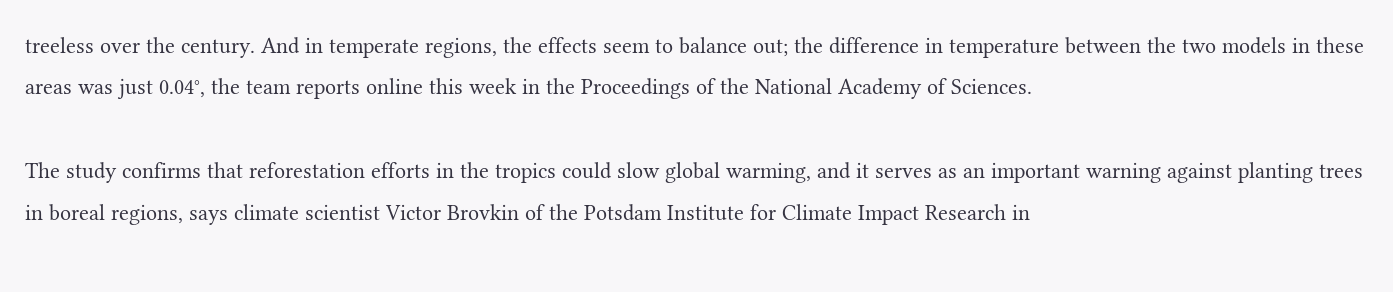treeless over the century. And in temperate regions, the effects seem to balance out; the difference in temperature between the two models in these areas was just 0.04°, the team reports online this week in the Proceedings of the National Academy of Sciences.

The study confirms that reforestation efforts in the tropics could slow global warming, and it serves as an important warning against planting trees in boreal regions, says climate scientist Victor Brovkin of the Potsdam Institute for Climate Impact Research in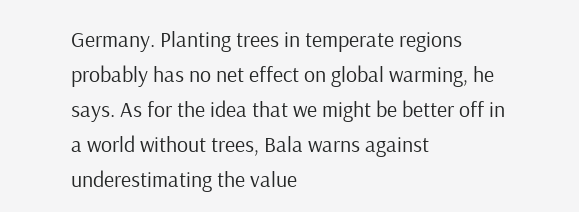Germany. Planting trees in temperate regions probably has no net effect on global warming, he says. As for the idea that we might be better off in a world without trees, Bala warns against underestimating the value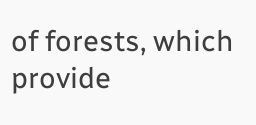of forests, which provide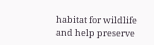habitat for wildlife and help preserve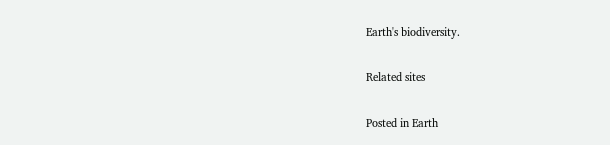Earth's biodiversity.

Related sites

Posted in Earth